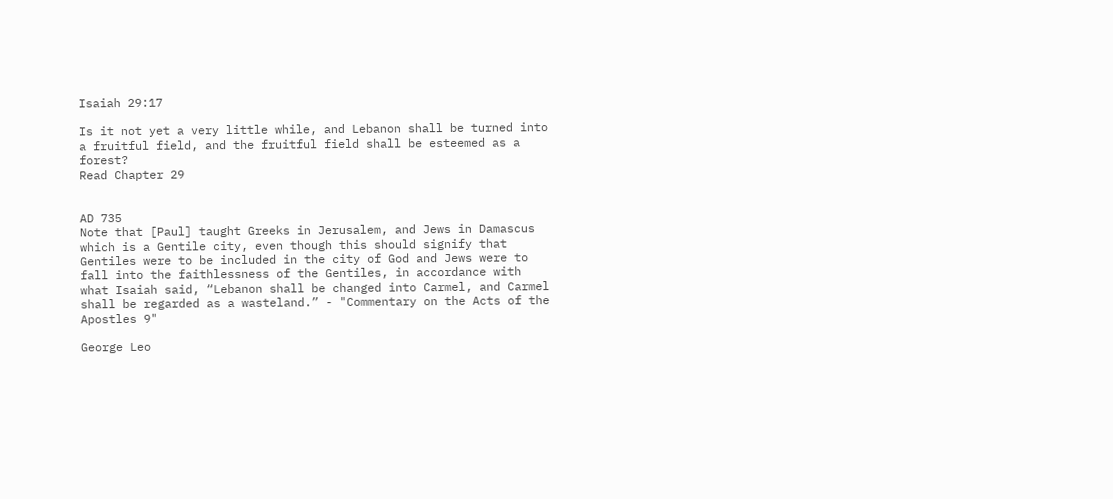Isaiah 29:17

Is it not yet a very little while, and Lebanon shall be turned into a fruitful field, and the fruitful field shall be esteemed as a forest?
Read Chapter 29


AD 735
Note that [Paul] taught Greeks in Jerusalem, and Jews in Damascus which is a Gentile city, even though this should signify that Gentiles were to be included in the city of God and Jews were to fall into the faithlessness of the Gentiles, in accordance with what Isaiah said, “Lebanon shall be changed into Carmel, and Carmel shall be regarded as a wasteland.” - "Commentary on the Acts of the Apostles 9"

George Leo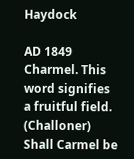Haydock

AD 1849
Charmel. This word signifies a fruitful field. (Challoner) Shall Carmel be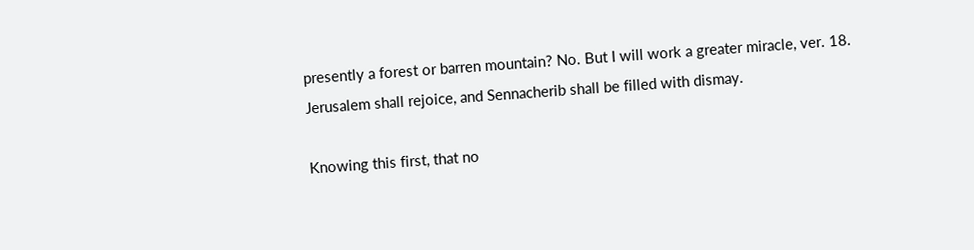presently a forest or barren mountain? No. But I will work a greater miracle, ver. 18. Jerusalem shall rejoice, and Sennacherib shall be filled with dismay.

Knowing this first, that no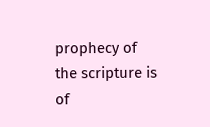prophecy of the scripture is of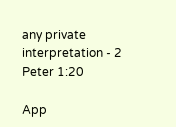any private interpretation - 2 Peter 1:20

App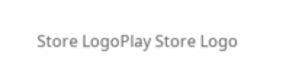Store LogoPlay Store Logo